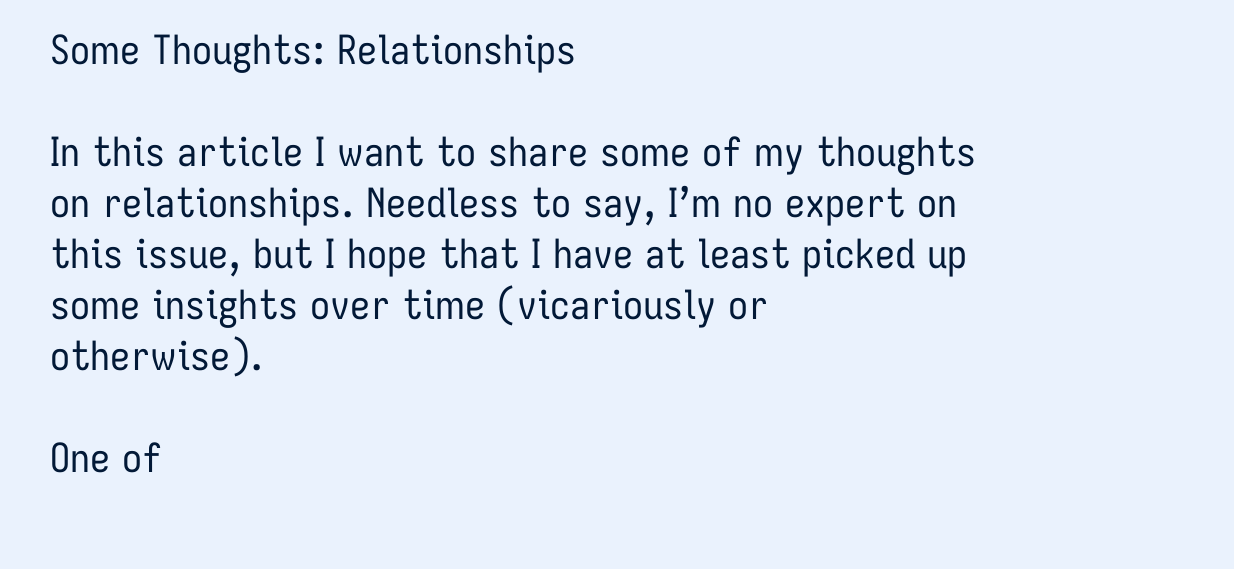Some Thoughts: Relationships

In this article I want to share some of my thoughts on relationships. Needless to say, I’m no expert on this issue, but I hope that I have at least picked up some insights over time (vicariously or otherwise).

One of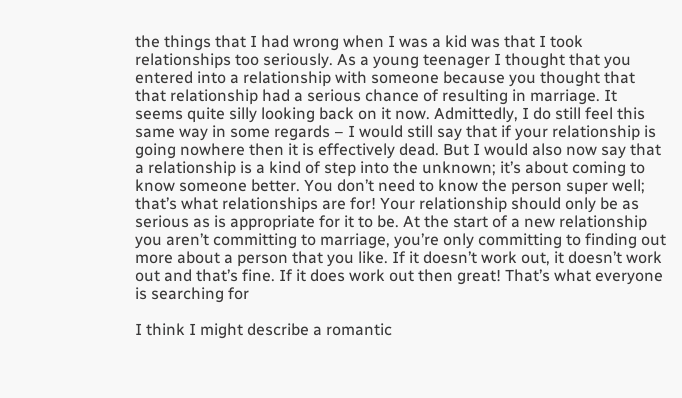the things that I had wrong when I was a kid was that I took relationships too seriously. As a young teenager I thought that you entered into a relationship with someone because you thought that that relationship had a serious chance of resulting in marriage. It seems quite silly looking back on it now. Admittedly, I do still feel this same way in some regards – I would still say that if your relationship is going nowhere then it is effectively dead. But I would also now say that a relationship is a kind of step into the unknown; it’s about coming to know someone better. You don’t need to know the person super well; that’s what relationships are for! Your relationship should only be as serious as is appropriate for it to be. At the start of a new relationship you aren’t committing to marriage, you’re only committing to finding out more about a person that you like. If it doesn’t work out, it doesn’t work out and that’s fine. If it does work out then great! That’s what everyone is searching for

I think I might describe a romantic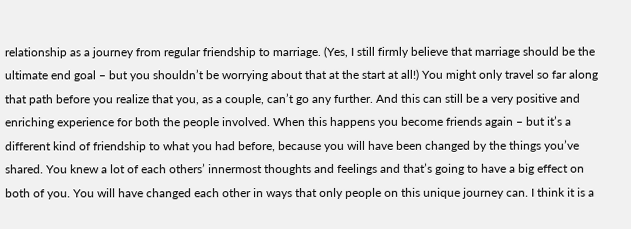relationship as a journey from regular friendship to marriage. (Yes, I still firmly believe that marriage should be the ultimate end goal – but you shouldn’t be worrying about that at the start at all!) You might only travel so far along that path before you realize that you, as a couple, can’t go any further. And this can still be a very positive and enriching experience for both the people involved. When this happens you become friends again – but it’s a different kind of friendship to what you had before, because you will have been changed by the things you’ve shared. You knew a lot of each others’ innermost thoughts and feelings and that’s going to have a big effect on both of you. You will have changed each other in ways that only people on this unique journey can. I think it is a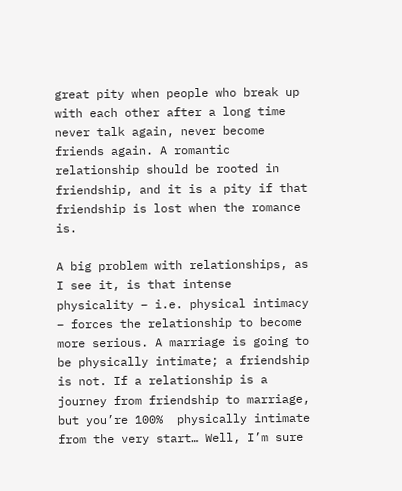great pity when people who break up with each other after a long time never talk again, never become friends again. A romantic relationship should be rooted in friendship, and it is a pity if that friendship is lost when the romance is.

A big problem with relationships, as I see it, is that intense physicality – i.e. physical intimacy – forces the relationship to become more serious. A marriage is going to be physically intimate; a friendship is not. If a relationship is a journey from friendship to marriage, but you’re 100%  physically intimate from the very start… Well, I’m sure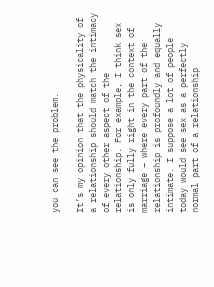you can see the problem.

It’s my opinion that the physicality of a relationship should match the intimacy of every other aspect of the relationship. For example, I think sex is only fully right in the context of marriage – where every part of the relationship is profoundly and equally intimate. I suppose a lot of people today would see sex as a perfectly normal part of a relationship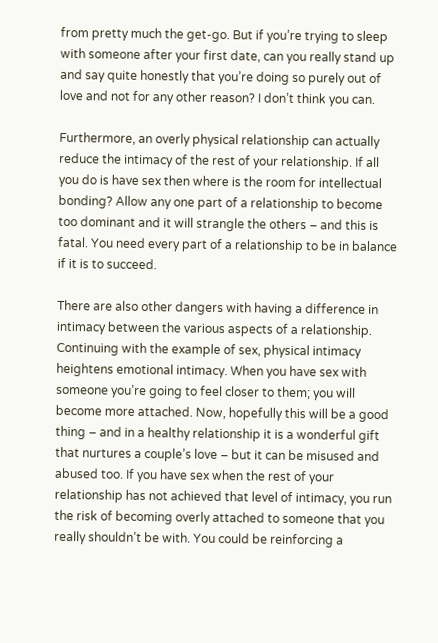from pretty much the get-go. But if you’re trying to sleep with someone after your first date, can you really stand up and say quite honestly that you’re doing so purely out of love and not for any other reason? I don’t think you can.

Furthermore, an overly physical relationship can actually reduce the intimacy of the rest of your relationship. If all you do is have sex then where is the room for intellectual bonding? Allow any one part of a relationship to become too dominant and it will strangle the others – and this is fatal. You need every part of a relationship to be in balance if it is to succeed.

There are also other dangers with having a difference in intimacy between the various aspects of a relationship. Continuing with the example of sex, physical intimacy heightens emotional intimacy. When you have sex with someone you’re going to feel closer to them; you will become more attached. Now, hopefully this will be a good thing – and in a healthy relationship it is a wonderful gift that nurtures a couple’s love – but it can be misused and abused too. If you have sex when the rest of your relationship has not achieved that level of intimacy, you run the risk of becoming overly attached to someone that you really shouldn’t be with. You could be reinforcing a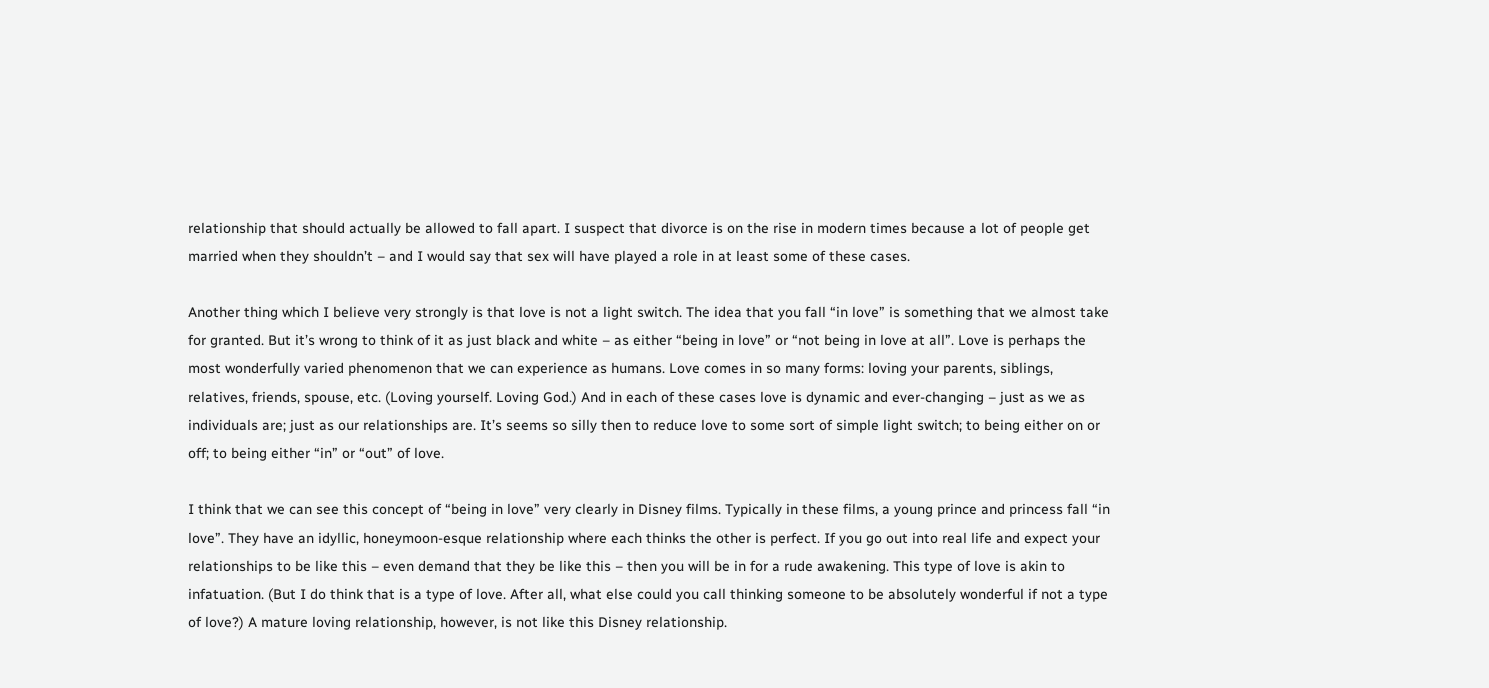relationship that should actually be allowed to fall apart. I suspect that divorce is on the rise in modern times because a lot of people get married when they shouldn’t – and I would say that sex will have played a role in at least some of these cases.

Another thing which I believe very strongly is that love is not a light switch. The idea that you fall “in love” is something that we almost take for granted. But it’s wrong to think of it as just black and white – as either “being in love” or “not being in love at all”. Love is perhaps the most wonderfully varied phenomenon that we can experience as humans. Love comes in so many forms: loving your parents, siblings, relatives, friends, spouse, etc. (Loving yourself. Loving God.) And in each of these cases love is dynamic and ever-changing – just as we as individuals are; just as our relationships are. It’s seems so silly then to reduce love to some sort of simple light switch; to being either on or off; to being either “in” or “out” of love.

I think that we can see this concept of “being in love” very clearly in Disney films. Typically in these films, a young prince and princess fall “in love”. They have an idyllic, honeymoon-esque relationship where each thinks the other is perfect. If you go out into real life and expect your relationships to be like this – even demand that they be like this – then you will be in for a rude awakening. This type of love is akin to infatuation. (But I do think that is a type of love. After all, what else could you call thinking someone to be absolutely wonderful if not a type of love?) A mature loving relationship, however, is not like this Disney relationship.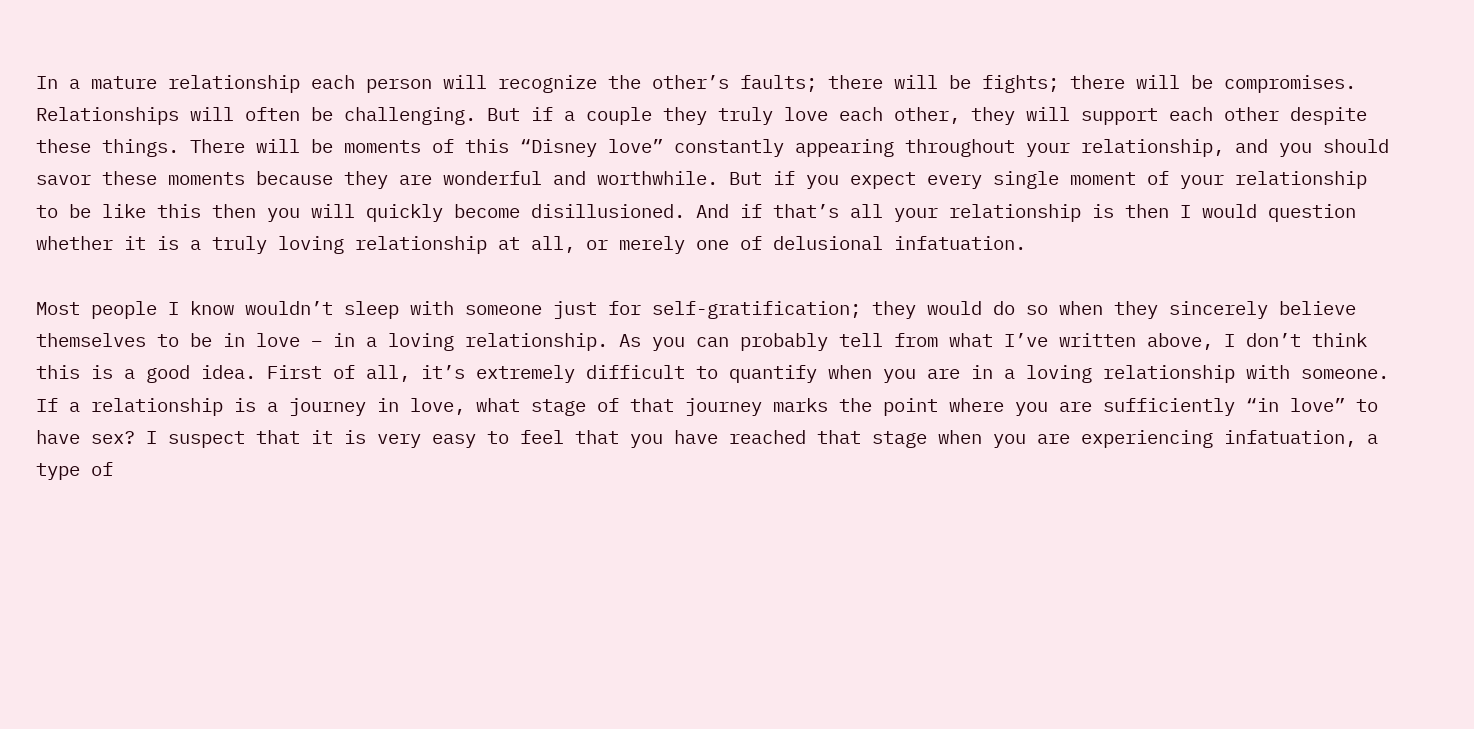In a mature relationship each person will recognize the other’s faults; there will be fights; there will be compromises. Relationships will often be challenging. But if a couple they truly love each other, they will support each other despite these things. There will be moments of this “Disney love” constantly appearing throughout your relationship, and you should savor these moments because they are wonderful and worthwhile. But if you expect every single moment of your relationship to be like this then you will quickly become disillusioned. And if that’s all your relationship is then I would question whether it is a truly loving relationship at all, or merely one of delusional infatuation.

Most people I know wouldn’t sleep with someone just for self-gratification; they would do so when they sincerely believe themselves to be in love – in a loving relationship. As you can probably tell from what I’ve written above, I don’t think this is a good idea. First of all, it’s extremely difficult to quantify when you are in a loving relationship with someone. If a relationship is a journey in love, what stage of that journey marks the point where you are sufficiently “in love” to have sex? I suspect that it is very easy to feel that you have reached that stage when you are experiencing infatuation, a type of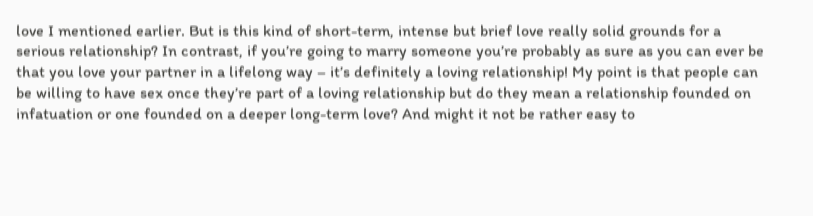love I mentioned earlier. But is this kind of short-term, intense but brief love really solid grounds for a serious relationship? In contrast, if you’re going to marry someone you’re probably as sure as you can ever be that you love your partner in a lifelong way – it’s definitely a loving relationship! My point is that people can be willing to have sex once they’re part of a loving relationship but do they mean a relationship founded on infatuation or one founded on a deeper long-term love? And might it not be rather easy to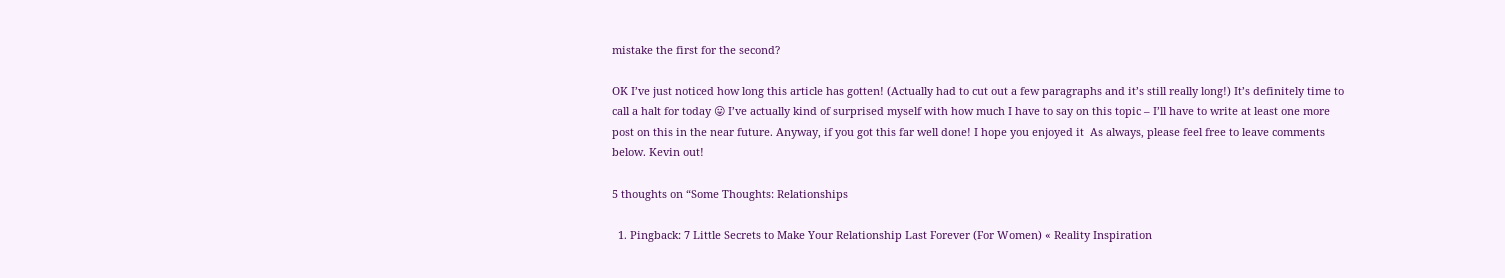mistake the first for the second?

OK I’ve just noticed how long this article has gotten! (Actually had to cut out a few paragraphs and it’s still really long!) It’s definitely time to call a halt for today 😛 I’ve actually kind of surprised myself with how much I have to say on this topic – I’ll have to write at least one more post on this in the near future. Anyway, if you got this far well done! I hope you enjoyed it  As always, please feel free to leave comments below. Kevin out!

5 thoughts on “Some Thoughts: Relationships

  1. Pingback: 7 Little Secrets to Make Your Relationship Last Forever (For Women) « Reality Inspiration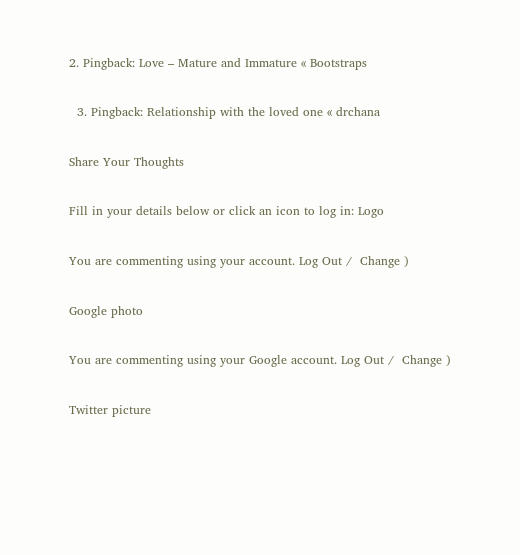2. Pingback: Love – Mature and Immature « Bootstraps

  3. Pingback: Relationship with the loved one « drchana

Share Your Thoughts

Fill in your details below or click an icon to log in: Logo

You are commenting using your account. Log Out /  Change )

Google photo

You are commenting using your Google account. Log Out /  Change )

Twitter picture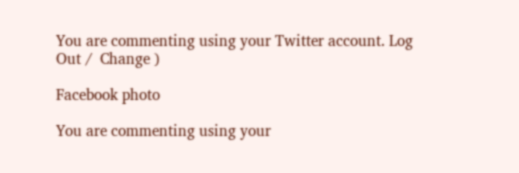You are commenting using your Twitter account. Log Out /  Change )

Facebook photo

You are commenting using your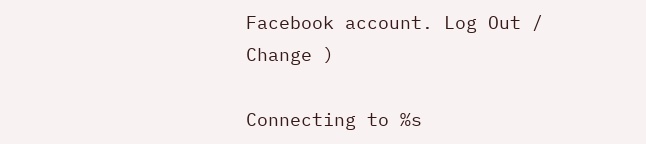Facebook account. Log Out /  Change )

Connecting to %s